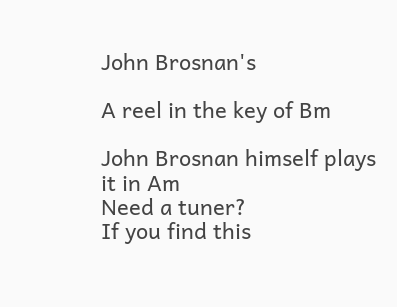John Brosnan's

A reel in the key of Bm

John Brosnan himself plays it in Am
Need a tuner?
If you find this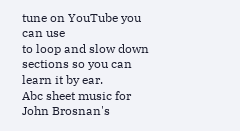tune on YouTube you can use
to loop and slow down sections so you can learn it by ear.
Abc sheet music for John Brosnan's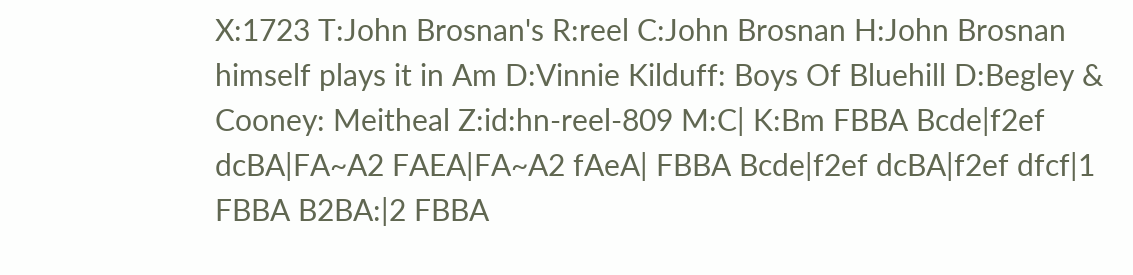X:1723 T:John Brosnan's R:reel C:John Brosnan H:John Brosnan himself plays it in Am D:Vinnie Kilduff: Boys Of Bluehill D:Begley & Cooney: Meitheal Z:id:hn-reel-809 M:C| K:Bm FBBA Bcde|f2ef dcBA|FA~A2 FAEA|FA~A2 fAeA| FBBA Bcde|f2ef dcBA|f2ef dfcf|1 FBBA B2BA:|2 FBBA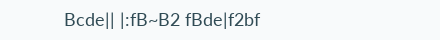Bcde|| |:fB~B2 fBde|f2bf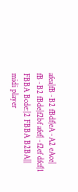afea|fB~B2 fBdf|eA~A2 eAce| fB~B2 fBde|f2bf afef|~f2ef dfcf|1 FBBA Bcde:|2 FBBA B2BA||
midi player